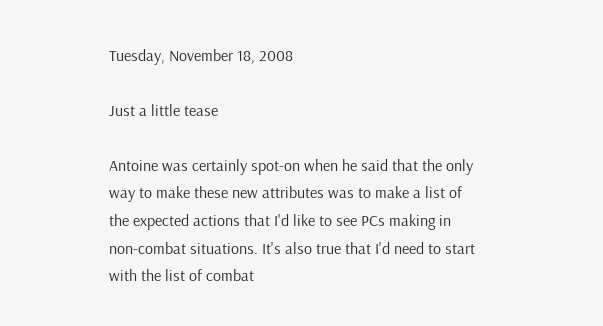Tuesday, November 18, 2008

Just a little tease

Antoine was certainly spot-on when he said that the only way to make these new attributes was to make a list of the expected actions that I'd like to see PCs making in non-combat situations. It's also true that I'd need to start with the list of combat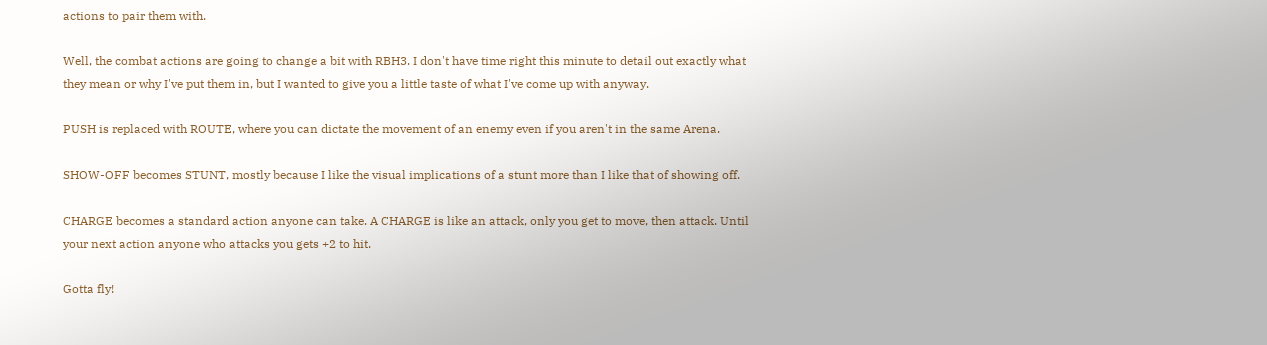actions to pair them with.

Well, the combat actions are going to change a bit with RBH3. I don't have time right this minute to detail out exactly what they mean or why I've put them in, but I wanted to give you a little taste of what I've come up with anyway.

PUSH is replaced with ROUTE, where you can dictate the movement of an enemy even if you aren't in the same Arena.

SHOW-OFF becomes STUNT, mostly because I like the visual implications of a stunt more than I like that of showing off.

CHARGE becomes a standard action anyone can take. A CHARGE is like an attack, only you get to move, then attack. Until your next action anyone who attacks you gets +2 to hit.

Gotta fly!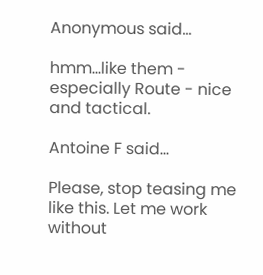Anonymous said...

hmm...like them - especially Route - nice and tactical.

Antoine F said...

Please, stop teasing me like this. Let me work without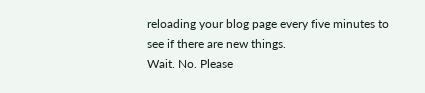reloading your blog page every five minutes to see if there are new things.
Wait. No. Please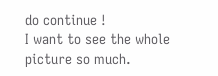do continue !
I want to see the whole picture so much.